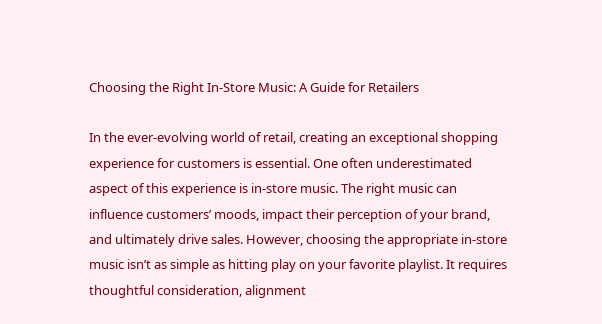Choosing the Right In-Store Music: A Guide for Retailers

In the ever-evolving world of retail, creating an exceptional shopping experience for customers is essential. One often underestimated aspect of this experience is in-store music. The right music can influence customers’ moods, impact their perception of your brand, and ultimately drive sales. However, choosing the appropriate in-store music isn’t as simple as hitting play on your favorite playlist. It requires thoughtful consideration, alignment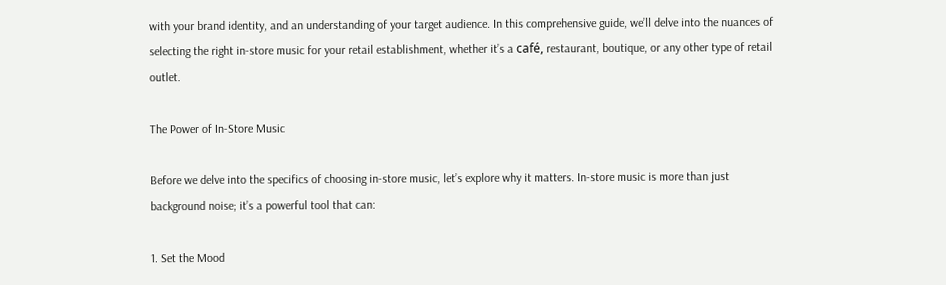with your brand identity, and an understanding of your target audience. In this comprehensive guide, we’ll delve into the nuances of selecting the right in-store music for your retail establishment, whether it’s a café, restaurant, boutique, or any other type of retail outlet.

The Power of In-Store Music

Before we delve into the specifics of choosing in-store music, let’s explore why it matters. In-store music is more than just background noise; it’s a powerful tool that can:

1. Set the Mood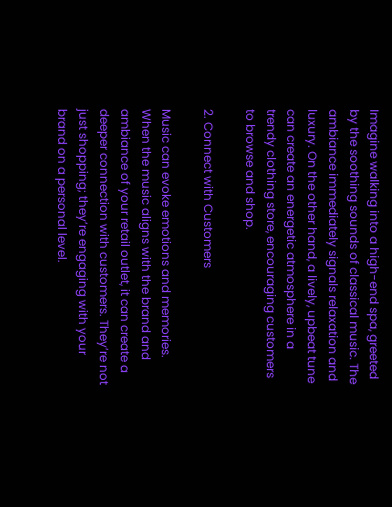Imagine walking into a high-end spa, greeted by the soothing sounds of classical music. The ambiance immediately signals relaxation and luxury. On the other hand, a lively, upbeat tune can create an energetic atmosphere in a trendy clothing store, encouraging customers to browse and shop.

2. Connect with Customers

Music can evoke emotions and memories. When the music aligns with the brand and ambiance of your retail outlet, it can create a deeper connection with customers. They’re not just shopping; they’re engaging with your brand on a personal level.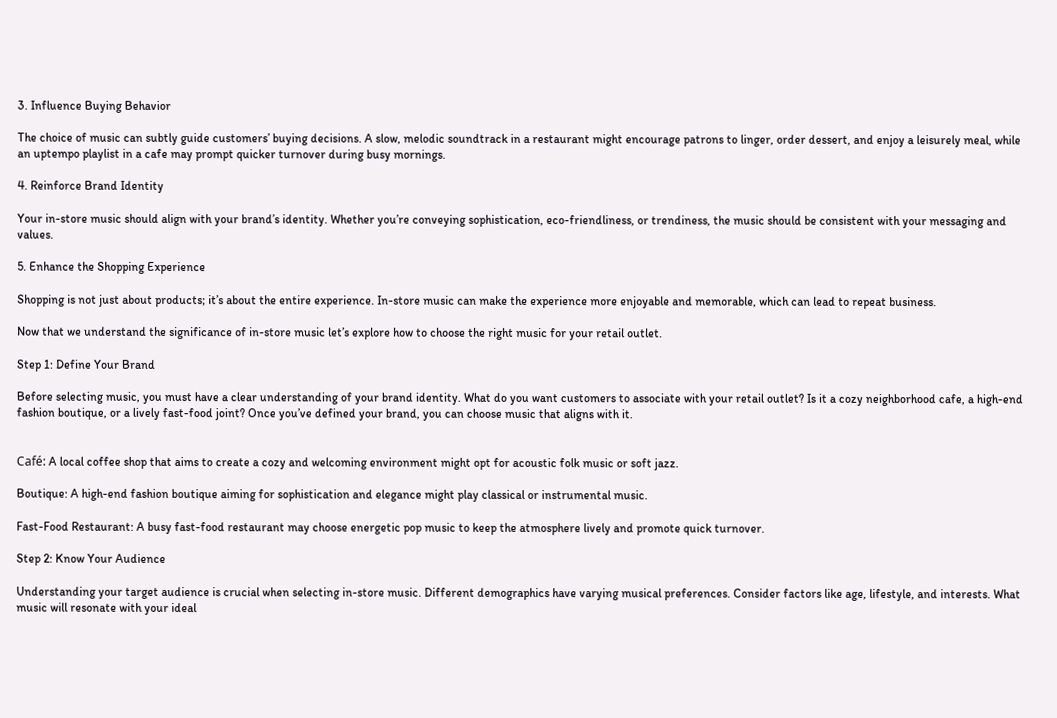3. Influence Buying Behavior

The choice of music can subtly guide customers’ buying decisions. A slow, melodic soundtrack in a restaurant might encourage patrons to linger, order dessert, and enjoy a leisurely meal, while an uptempo playlist in a cafe may prompt quicker turnover during busy mornings.

4. Reinforce Brand Identity

Your in-store music should align with your brand’s identity. Whether you’re conveying sophistication, eco-friendliness, or trendiness, the music should be consistent with your messaging and values.

5. Enhance the Shopping Experience

Shopping is not just about products; it’s about the entire experience. In-store music can make the experience more enjoyable and memorable, which can lead to repeat business.

Now that we understand the significance of in-store music let’s explore how to choose the right music for your retail outlet.

Step 1: Define Your Brand

Before selecting music, you must have a clear understanding of your brand identity. What do you want customers to associate with your retail outlet? Is it a cozy neighborhood cafe, a high-end fashion boutique, or a lively fast-food joint? Once you’ve defined your brand, you can choose music that aligns with it.


Café: A local coffee shop that aims to create a cozy and welcoming environment might opt for acoustic folk music or soft jazz.

Boutique: A high-end fashion boutique aiming for sophistication and elegance might play classical or instrumental music.

Fast-Food Restaurant: A busy fast-food restaurant may choose energetic pop music to keep the atmosphere lively and promote quick turnover.

Step 2: Know Your Audience

Understanding your target audience is crucial when selecting in-store music. Different demographics have varying musical preferences. Consider factors like age, lifestyle, and interests. What music will resonate with your ideal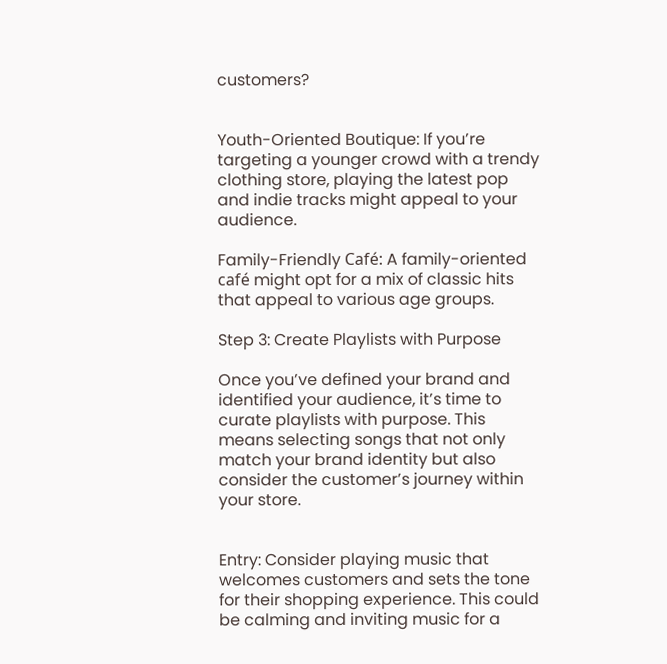customers?


Youth-Oriented Boutique: If you’re targeting a younger crowd with a trendy clothing store, playing the latest pop and indie tracks might appeal to your audience.

Family-Friendly Café: A family-oriented café might opt for a mix of classic hits that appeal to various age groups.

Step 3: Create Playlists with Purpose

Once you’ve defined your brand and identified your audience, it’s time to curate playlists with purpose. This means selecting songs that not only match your brand identity but also consider the customer’s journey within your store.


Entry: Consider playing music that welcomes customers and sets the tone for their shopping experience. This could be calming and inviting music for a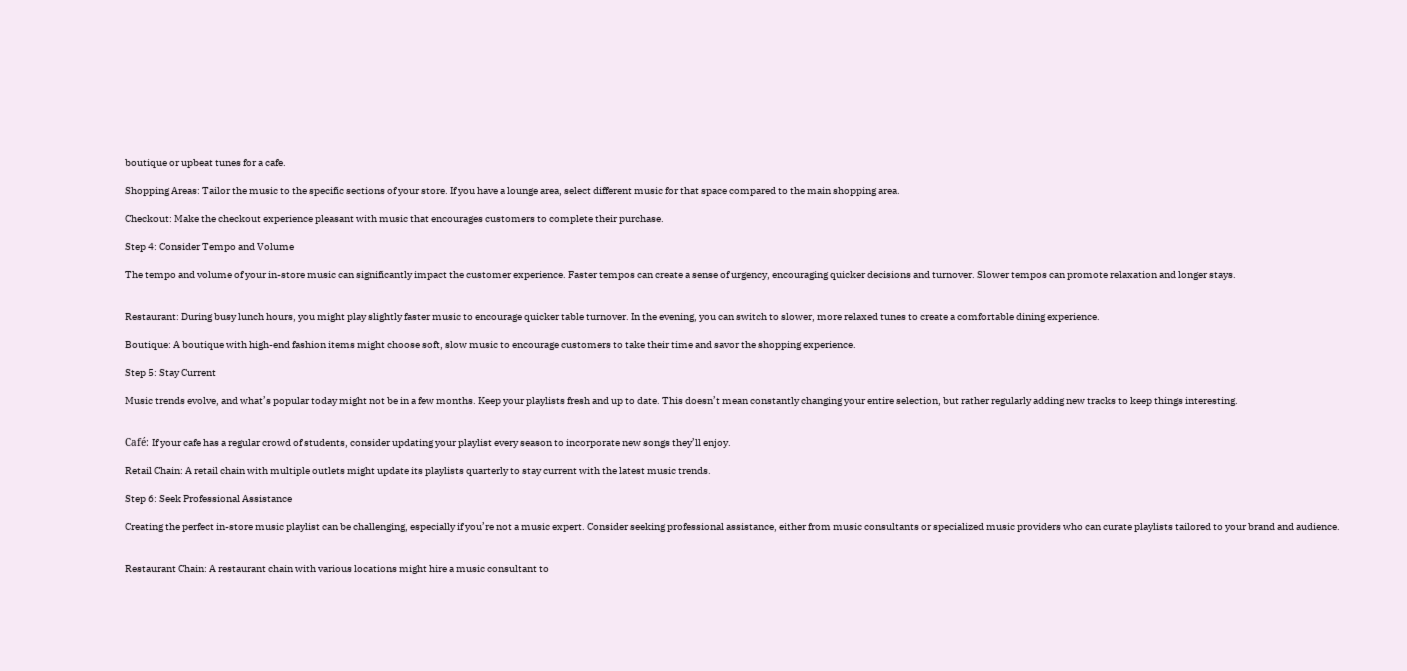boutique or upbeat tunes for a cafe.

Shopping Areas: Tailor the music to the specific sections of your store. If you have a lounge area, select different music for that space compared to the main shopping area.

Checkout: Make the checkout experience pleasant with music that encourages customers to complete their purchase.

Step 4: Consider Tempo and Volume

The tempo and volume of your in-store music can significantly impact the customer experience. Faster tempos can create a sense of urgency, encouraging quicker decisions and turnover. Slower tempos can promote relaxation and longer stays.


Restaurant: During busy lunch hours, you might play slightly faster music to encourage quicker table turnover. In the evening, you can switch to slower, more relaxed tunes to create a comfortable dining experience.

Boutique: A boutique with high-end fashion items might choose soft, slow music to encourage customers to take their time and savor the shopping experience.

Step 5: Stay Current

Music trends evolve, and what’s popular today might not be in a few months. Keep your playlists fresh and up to date. This doesn’t mean constantly changing your entire selection, but rather regularly adding new tracks to keep things interesting.


Café: If your cafe has a regular crowd of students, consider updating your playlist every season to incorporate new songs they’ll enjoy.

Retail Chain: A retail chain with multiple outlets might update its playlists quarterly to stay current with the latest music trends.

Step 6: Seek Professional Assistance

Creating the perfect in-store music playlist can be challenging, especially if you’re not a music expert. Consider seeking professional assistance, either from music consultants or specialized music providers who can curate playlists tailored to your brand and audience.


Restaurant Chain: A restaurant chain with various locations might hire a music consultant to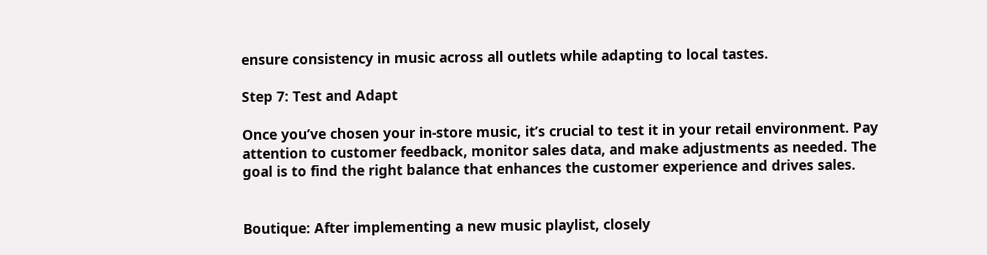ensure consistency in music across all outlets while adapting to local tastes.

Step 7: Test and Adapt

Once you’ve chosen your in-store music, it’s crucial to test it in your retail environment. Pay attention to customer feedback, monitor sales data, and make adjustments as needed. The goal is to find the right balance that enhances the customer experience and drives sales.


Boutique: After implementing a new music playlist, closely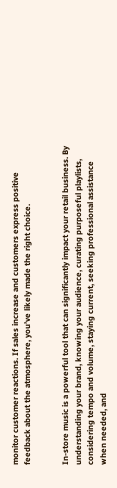monitor customer reactions. If sales increase and customers express positive feedback about the atmosphere, you’ve likely made the right choice.


In-store music is a powerful tool that can significantly impact your retail business. By understanding your brand, knowing your audience, curating purposeful playlists, considering tempo and volume, staying current, seeking professional assistance when needed, and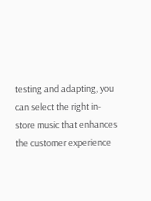testing and adapting, you can select the right in-store music that enhances the customer experience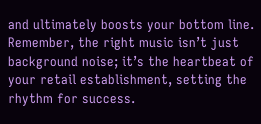and ultimately boosts your bottom line. Remember, the right music isn’t just background noise; it’s the heartbeat of your retail establishment, setting the rhythm for success.